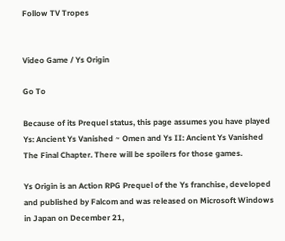Follow TV Tropes


Video Game / Ys Origin

Go To

Because of its Prequel status, this page assumes you have played Ys: Ancient Ys Vanished ~ Omen and Ys II: Ancient Ys Vanished The Final Chapter. There will be spoilers for those games.

Ys Origin is an Action RPG Prequel of the Ys franchise, developed and published by Falcom and was released on Microsoft Windows in Japan on December 21,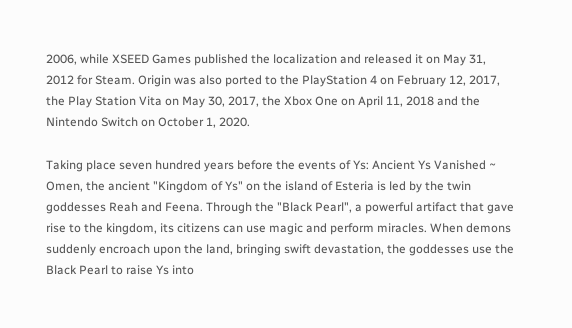2006, while XSEED Games published the localization and released it on May 31, 2012 for Steam. Origin was also ported to the PlayStation 4 on February 12, 2017, the Play Station Vita on May 30, 2017, the Xbox One on April 11, 2018 and the Nintendo Switch on October 1, 2020.

Taking place seven hundred years before the events of Ys: Ancient Ys Vanished ~ Omen, the ancient "Kingdom of Ys" on the island of Esteria is led by the twin goddesses Reah and Feena. Through the "Black Pearl", a powerful artifact that gave rise to the kingdom, its citizens can use magic and perform miracles. When demons suddenly encroach upon the land, bringing swift devastation, the goddesses use the Black Pearl to raise Ys into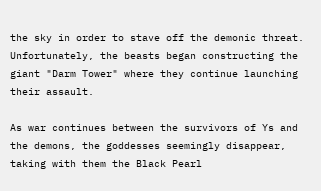the sky in order to stave off the demonic threat. Unfortunately, the beasts began constructing the giant "Darm Tower" where they continue launching their assault.

As war continues between the survivors of Ys and the demons, the goddesses seemingly disappear, taking with them the Black Pearl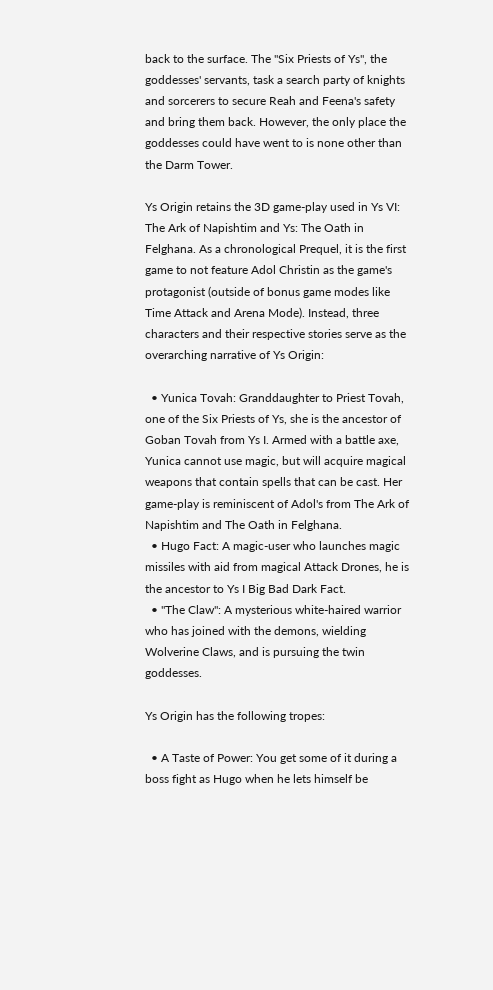back to the surface. The "Six Priests of Ys", the goddesses' servants, task a search party of knights and sorcerers to secure Reah and Feena's safety and bring them back. However, the only place the goddesses could have went to is none other than the Darm Tower.

Ys Origin retains the 3D game-play used in Ys VI: The Ark of Napishtim and Ys: The Oath in Felghana. As a chronological Prequel, it is the first game to not feature Adol Christin as the game's protagonist (outside of bonus game modes like Time Attack and Arena Mode). Instead, three characters and their respective stories serve as the overarching narrative of Ys Origin:

  • Yunica Tovah: Granddaughter to Priest Tovah, one of the Six Priests of Ys, she is the ancestor of Goban Tovah from Ys I. Armed with a battle axe, Yunica cannot use magic, but will acquire magical weapons that contain spells that can be cast. Her game-play is reminiscent of Adol's from The Ark of Napishtim and The Oath in Felghana.
  • Hugo Fact: A magic-user who launches magic missiles with aid from magical Attack Drones, he is the ancestor to Ys I Big Bad Dark Fact.
  • "The Claw": A mysterious white-haired warrior who has joined with the demons, wielding Wolverine Claws, and is pursuing the twin goddesses.

Ys Origin has the following tropes:

  • A Taste of Power: You get some of it during a boss fight as Hugo when he lets himself be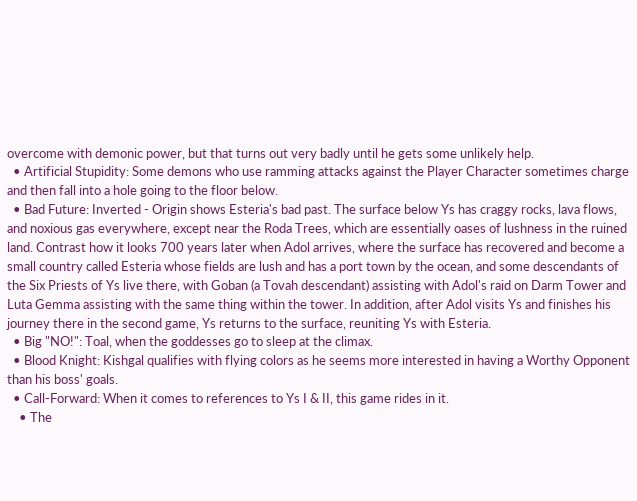overcome with demonic power, but that turns out very badly until he gets some unlikely help.
  • Artificial Stupidity: Some demons who use ramming attacks against the Player Character sometimes charge and then fall into a hole going to the floor below.
  • Bad Future: Inverted - Origin shows Esteria's bad past. The surface below Ys has craggy rocks, lava flows, and noxious gas everywhere, except near the Roda Trees, which are essentially oases of lushness in the ruined land. Contrast how it looks 700 years later when Adol arrives, where the surface has recovered and become a small country called Esteria whose fields are lush and has a port town by the ocean, and some descendants of the Six Priests of Ys live there, with Goban (a Tovah descendant) assisting with Adol's raid on Darm Tower and Luta Gemma assisting with the same thing within the tower. In addition, after Adol visits Ys and finishes his journey there in the second game, Ys returns to the surface, reuniting Ys with Esteria.
  • Big "NO!": Toal, when the goddesses go to sleep at the climax.
  • Blood Knight: Kishgal qualifies with flying colors as he seems more interested in having a Worthy Opponent than his boss' goals.
  • Call-Forward: When it comes to references to Ys I & II, this game rides in it.
    • The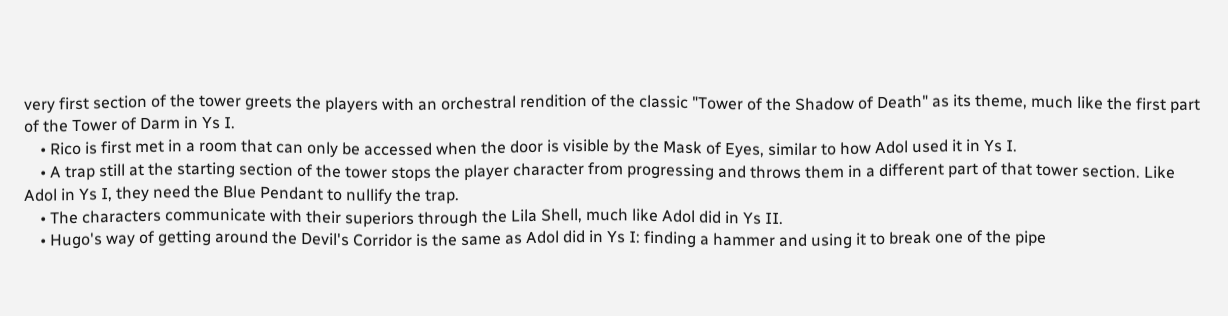very first section of the tower greets the players with an orchestral rendition of the classic "Tower of the Shadow of Death" as its theme, much like the first part of the Tower of Darm in Ys I.
    • Rico is first met in a room that can only be accessed when the door is visible by the Mask of Eyes, similar to how Adol used it in Ys I.
    • A trap still at the starting section of the tower stops the player character from progressing and throws them in a different part of that tower section. Like Adol in Ys I, they need the Blue Pendant to nullify the trap.
    • The characters communicate with their superiors through the Lila Shell, much like Adol did in Ys II.
    • Hugo's way of getting around the Devil's Corridor is the same as Adol did in Ys I: finding a hammer and using it to break one of the pipe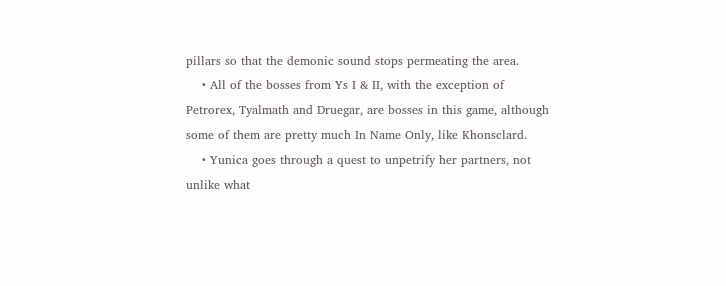pillars so that the demonic sound stops permeating the area.
    • All of the bosses from Ys I & II, with the exception of Petrorex, Tyalmath and Druegar, are bosses in this game, although some of them are pretty much In Name Only, like Khonsclard.
    • Yunica goes through a quest to unpetrify her partners, not unlike what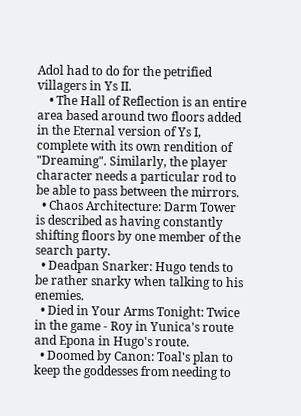Adol had to do for the petrified villagers in Ys II.
    • The Hall of Reflection is an entire area based around two floors added in the Eternal version of Ys I, complete with its own rendition of "Dreaming". Similarly, the player character needs a particular rod to be able to pass between the mirrors.
  • Chaos Architecture: Darm Tower is described as having constantly shifting floors by one member of the search party.
  • Deadpan Snarker: Hugo tends to be rather snarky when talking to his enemies.
  • Died in Your Arms Tonight: Twice in the game - Roy in Yunica's route and Epona in Hugo's route.
  • Doomed by Canon: Toal's plan to keep the goddesses from needing to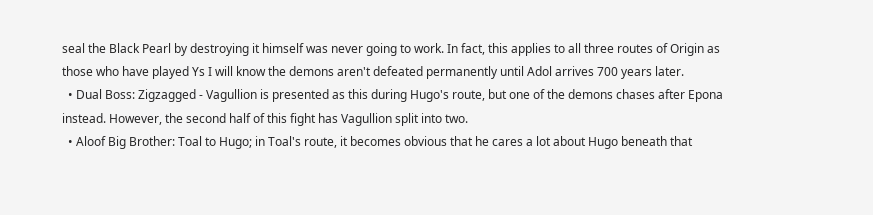seal the Black Pearl by destroying it himself was never going to work. In fact, this applies to all three routes of Origin as those who have played Ys I will know the demons aren't defeated permanently until Adol arrives 700 years later.
  • Dual Boss: Zigzagged - Vagullion is presented as this during Hugo's route, but one of the demons chases after Epona instead. However, the second half of this fight has Vagullion split into two.
  • Aloof Big Brother: Toal to Hugo; in Toal's route, it becomes obvious that he cares a lot about Hugo beneath that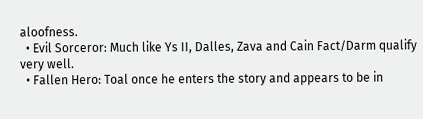aloofness.
  • Evil Sorceror: Much like Ys II, Dalles, Zava and Cain Fact/Darm qualify very well.
  • Fallen Hero: Toal once he enters the story and appears to be in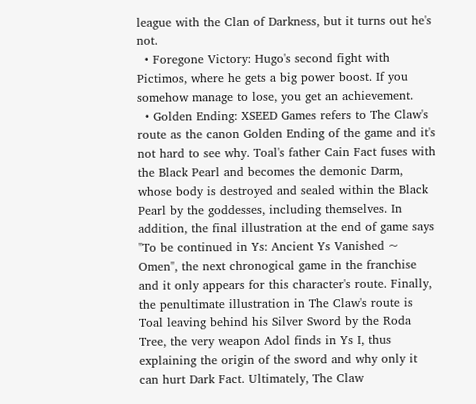league with the Clan of Darkness, but it turns out he's not.
  • Foregone Victory: Hugo's second fight with Pictimos, where he gets a big power boost. If you somehow manage to lose, you get an achievement.
  • Golden Ending: XSEED Games refers to The Claw's route as the canon Golden Ending of the game and it's not hard to see why. Toal's father Cain Fact fuses with the Black Pearl and becomes the demonic Darm, whose body is destroyed and sealed within the Black Pearl by the goddesses, including themselves. In addition, the final illustration at the end of game says "To be continued in Ys: Ancient Ys Vanished ~ Omen", the next chronogical game in the franchise and it only appears for this character's route. Finally, the penultimate illustration in The Claw's route is Toal leaving behind his Silver Sword by the Roda Tree, the very weapon Adol finds in Ys I, thus explaining the origin of the sword and why only it can hurt Dark Fact. Ultimately, The Claw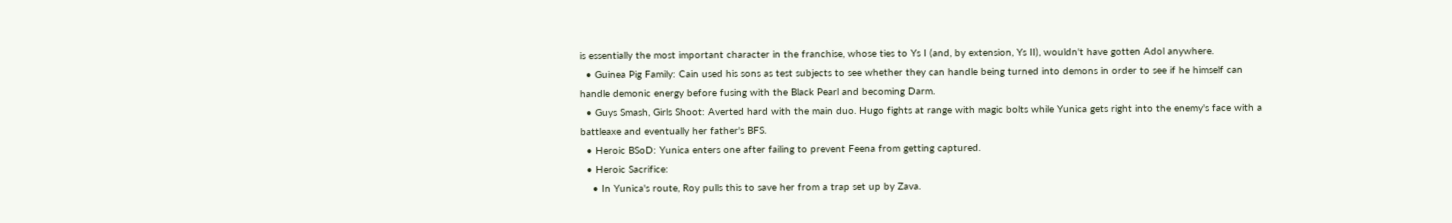is essentially the most important character in the franchise, whose ties to Ys I (and, by extension, Ys II), wouldn't have gotten Adol anywhere.
  • Guinea Pig Family: Cain used his sons as test subjects to see whether they can handle being turned into demons in order to see if he himself can handle demonic energy before fusing with the Black Pearl and becoming Darm.
  • Guys Smash, Girls Shoot: Averted hard with the main duo. Hugo fights at range with magic bolts while Yunica gets right into the enemy's face with a battleaxe and eventually her father's BFS.
  • Heroic BSoD: Yunica enters one after failing to prevent Feena from getting captured.
  • Heroic Sacrifice:
    • In Yunica's route, Roy pulls this to save her from a trap set up by Zava.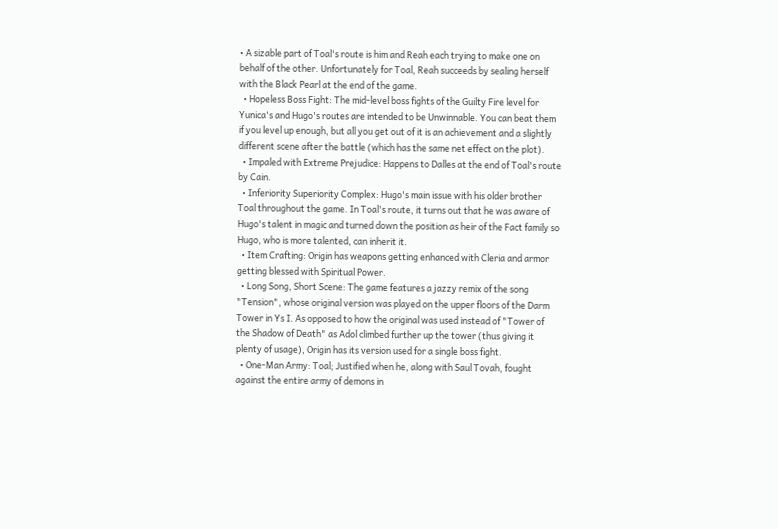• A sizable part of Toal's route is him and Reah each trying to make one on behalf of the other. Unfortunately for Toal, Reah succeeds by sealing herself with the Black Pearl at the end of the game.
  • Hopeless Boss Fight: The mid-level boss fights of the Guilty Fire level for Yunica's and Hugo's routes are intended to be Unwinnable. You can beat them if you level up enough, but all you get out of it is an achievement and a slightly different scene after the battle (which has the same net effect on the plot).
  • Impaled with Extreme Prejudice: Happens to Dalles at the end of Toal's route by Cain.
  • Inferiority Superiority Complex: Hugo's main issue with his older brother Toal throughout the game. In Toal's route, it turns out that he was aware of Hugo's talent in magic and turned down the position as heir of the Fact family so Hugo, who is more talented, can inherit it.
  • Item Crafting: Origin has weapons getting enhanced with Cleria and armor getting blessed with Spiritual Power.
  • Long Song, Short Scene: The game features a jazzy remix of the song "Tension", whose original version was played on the upper floors of the Darm Tower in Ys I. As opposed to how the original was used instead of "Tower of the Shadow of Death" as Adol climbed further up the tower (thus giving it plenty of usage), Origin has its version used for a single boss fight.
  • One-Man Army: Toal; Justified when he, along with Saul Tovah, fought against the entire army of demons in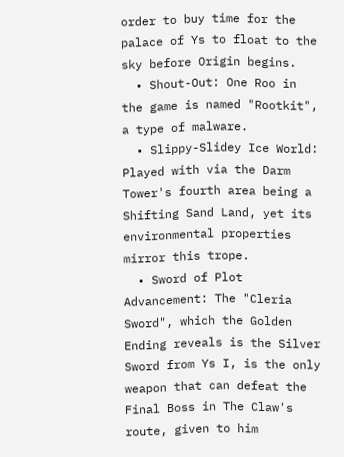order to buy time for the palace of Ys to float to the sky before Origin begins.
  • Shout-Out: One Roo in the game is named "Rootkit", a type of malware.
  • Slippy-Slidey Ice World: Played with via the Darm Tower's fourth area being a Shifting Sand Land, yet its environmental properties mirror this trope.
  • Sword of Plot Advancement: The "Cleria Sword", which the Golden Ending reveals is the Silver Sword from Ys I, is the only weapon that can defeat the Final Boss in The Claw's route, given to him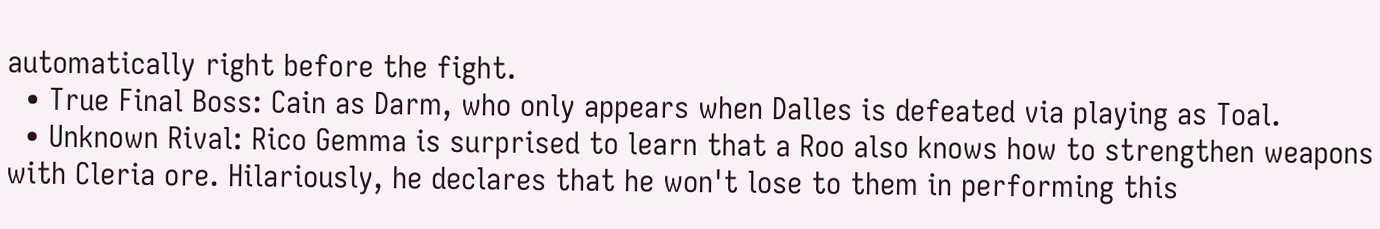automatically right before the fight.
  • True Final Boss: Cain as Darm, who only appears when Dalles is defeated via playing as Toal.
  • Unknown Rival: Rico Gemma is surprised to learn that a Roo also knows how to strengthen weapons with Cleria ore. Hilariously, he declares that he won't lose to them in performing this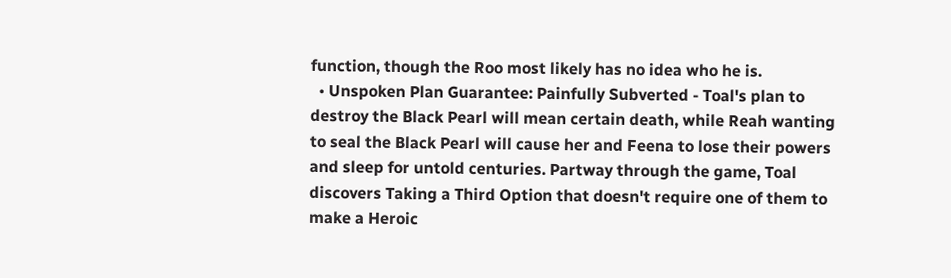function, though the Roo most likely has no idea who he is.
  • Unspoken Plan Guarantee: Painfully Subverted - Toal's plan to destroy the Black Pearl will mean certain death, while Reah wanting to seal the Black Pearl will cause her and Feena to lose their powers and sleep for untold centuries. Partway through the game, Toal discovers Taking a Third Option that doesn't require one of them to make a Heroic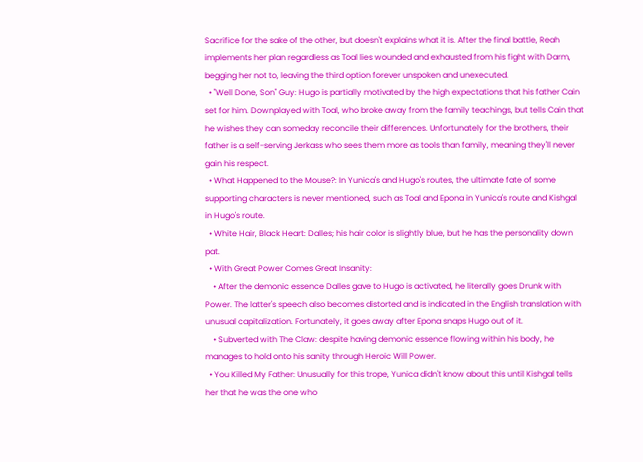Sacrifice for the sake of the other, but doesn't explains what it is. After the final battle, Reah implements her plan regardless as Toal lies wounded and exhausted from his fight with Darm, begging her not to, leaving the third option forever unspoken and unexecuted.
  • "Well Done, Son" Guy: Hugo is partially motivated by the high expectations that his father Cain set for him. Downplayed with Toal, who broke away from the family teachings, but tells Cain that he wishes they can someday reconcile their differences. Unfortunately for the brothers, their father is a self-serving Jerkass who sees them more as tools than family, meaning they'll never gain his respect.
  • What Happened to the Mouse?: In Yunica's and Hugo's routes, the ultimate fate of some supporting characters is never mentioned, such as Toal and Epona in Yunica's route and Kishgal in Hugo's route.
  • White Hair, Black Heart: Dalles; his hair color is slightly blue, but he has the personality down pat.
  • With Great Power Comes Great Insanity:
    • After the demonic essence Dalles gave to Hugo is activated, he literally goes Drunk with Power. The latter's speech also becomes distorted and is indicated in the English translation with unusual capitalization. Fortunately, it goes away after Epona snaps Hugo out of it.
    • Subverted with The Claw: despite having demonic essence flowing within his body, he manages to hold onto his sanity through Heroic Will Power.
  • You Killed My Father: Unusually for this trope, Yunica didn't know about this until Kishgal tells her that he was the one who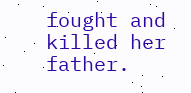fought and killed her father.